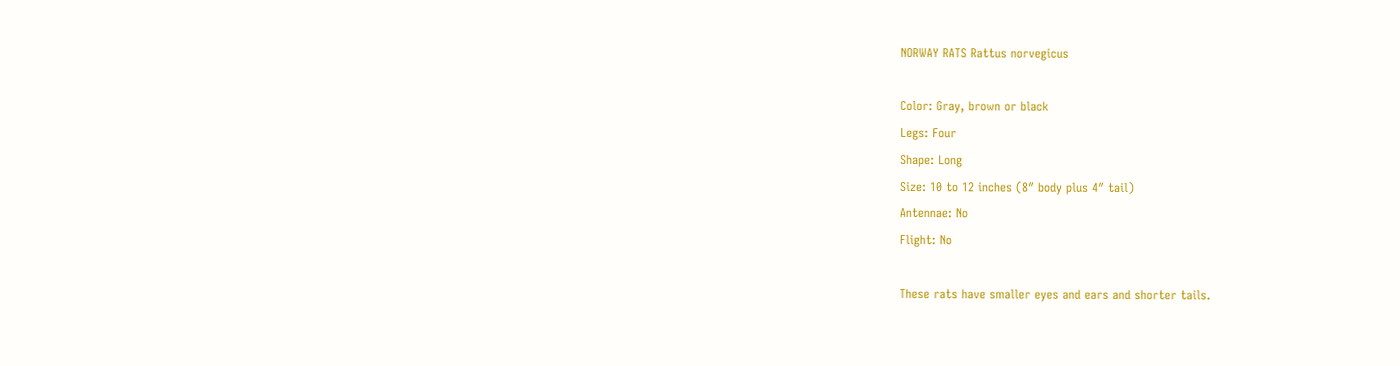NORWAY RATS Rattus norvegicus

Color: Gray, brown or black
Legs: Four
Shape: Long
Size: 10 to 12 inches (8″ body plus 4″ tail)
Antennae: No
Flight: No

These rats have smaller eyes and ears and shorter tails.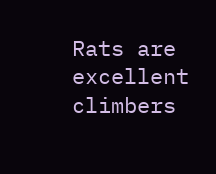Rats are excellent climbers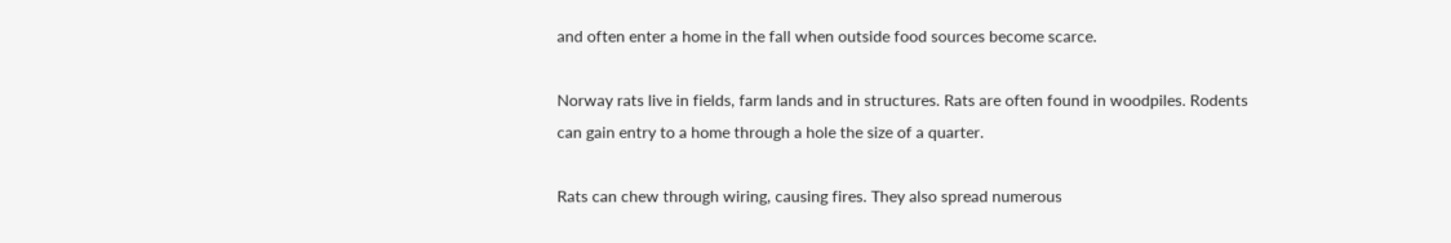and often enter a home in the fall when outside food sources become scarce.

Norway rats live in fields, farm lands and in structures. Rats are often found in woodpiles. Rodents can gain entry to a home through a hole the size of a quarter.

Rats can chew through wiring, causing fires. They also spread numerous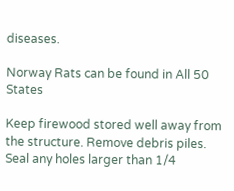diseases.

Norway Rats can be found in All 50 States

Keep firewood stored well away from the structure. Remove debris piles. Seal any holes larger than 1/4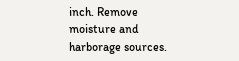inch. Remove moisture and harborage sources.